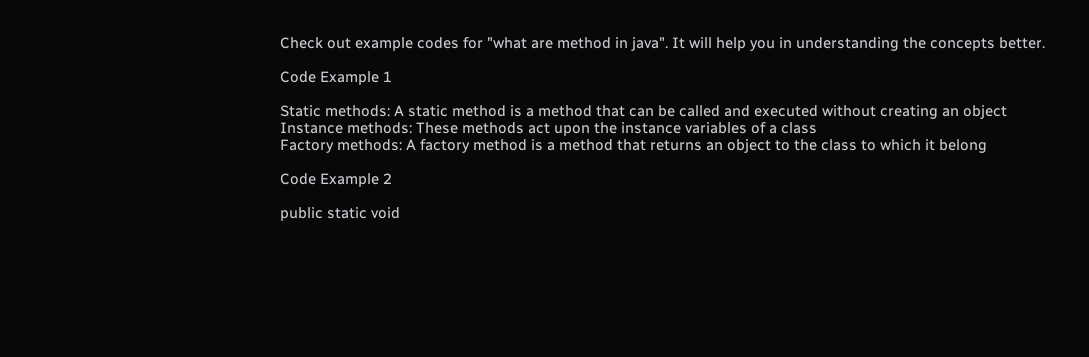Check out example codes for "what are method in java". It will help you in understanding the concepts better.

Code Example 1

Static methods: A static method is a method that can be called and executed without creating an object
Instance methods: These methods act upon the instance variables of a class
Factory methods: A factory method is a method that returns an object to the class to which it belong

Code Example 2

public static void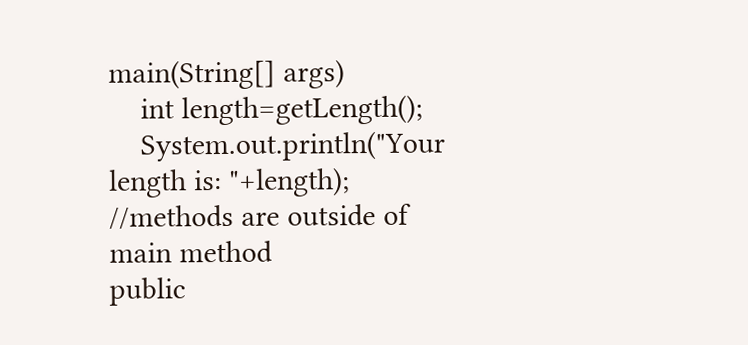main(String[] args)
    int length=getLength();
    System.out.println("Your length is: "+length);
//methods are outside of main method
public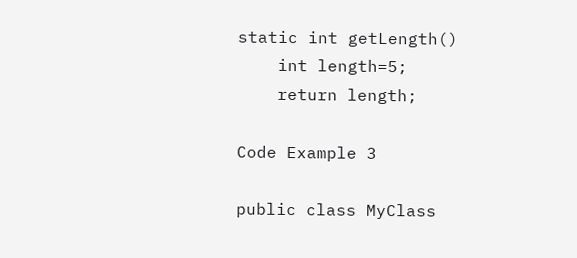static int getLength()
    int length=5;
    return length;

Code Example 3

public class MyClass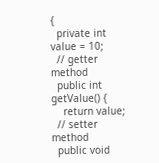{
  private int value = 10;
  // getter method
  public int getValue() {
    return value;
  // setter method
  public void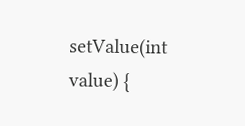setValue(int value) {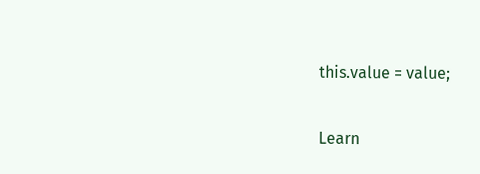this.value = value;

Learn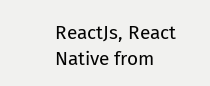ReactJs, React Native from